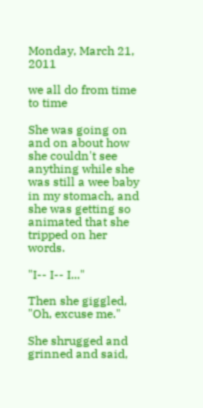Monday, March 21, 2011

we all do from time to time

She was going on and on about how she couldn't see anything while she was still a wee baby in my stomach, and she was getting so animated that she tripped on her words.

"I-- I-- I..."

Then she giggled, "Oh, excuse me."

She shrugged and grinned and said,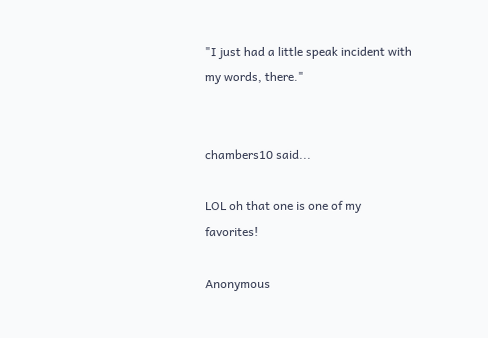"I just had a little speak incident with my words, there."


chambers10 said...

LOL oh that one is one of my favorites!

Anonymous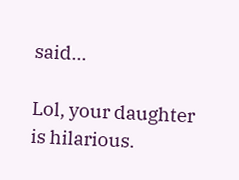said...

Lol, your daughter is hilarious.